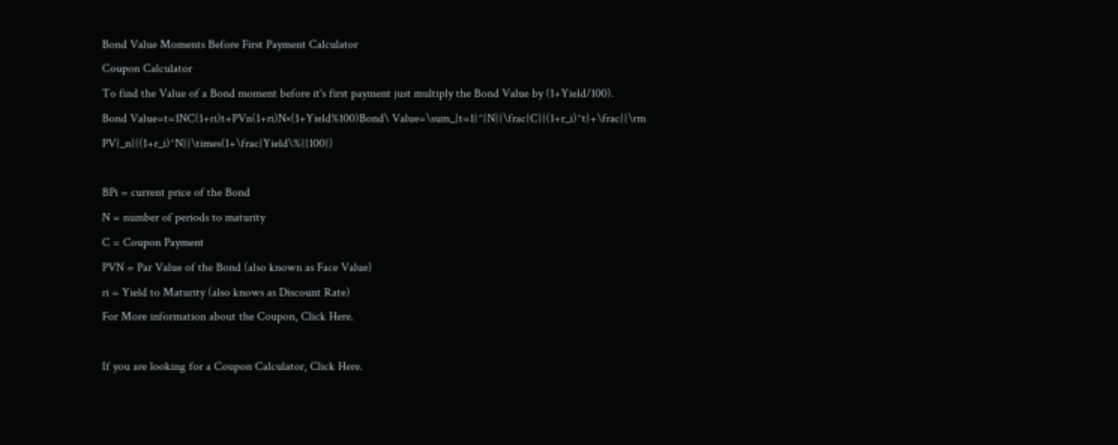Bond Value Moments Before First Payment Calculator
Coupon Calculator
To find the Value of a Bond moment before it's first payment just multiply the Bond Value by (1+Yield/100).
Bond Value=t=1NC(1+ri)t+PVn(1+ri)N×(1+Yield%100)Bond\ Value=\sum_{t=1}^{N}{\frac{C}{(1+r_i)^t}+\frac{{\rm PV}_n}{(1+r_i)^N}}\times(1+\frac{Yield\%}{100})

BPi = current price of the Bond
N = number of periods to maturity
C = Coupon Payment
PVN = Par Value of the Bond (also known as Face Value)
ri = Yield to Maturity (also knows as Discount Rate)
For More information about the Coupon, Click Here.

If you are looking for a Coupon Calculator, Click Here.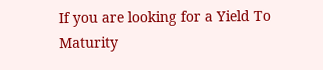If you are looking for a Yield To Maturity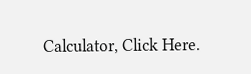Calculator, Click Here.